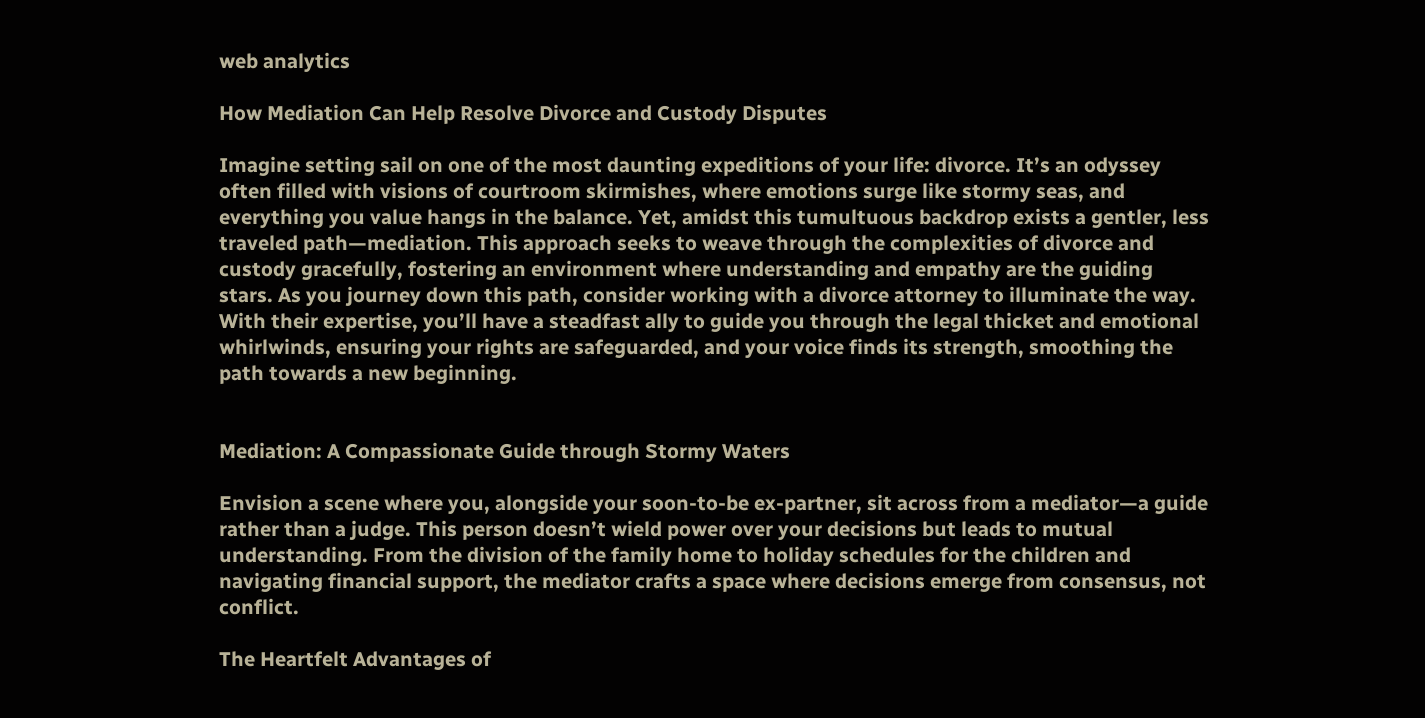web analytics

How Mediation Can Help Resolve Divorce and Custody Disputes

Imagine setting sail on one of the most daunting expeditions of your life: divorce. It’s an odyssey often filled with visions of courtroom skirmishes, where emotions surge like stormy seas, and everything you value hangs in the balance. Yet, amidst this tumultuous backdrop exists a gentler, less traveled path—mediation. This approach seeks to weave through the complexities of divorce and custody gracefully, fostering an environment where understanding and empathy are the guiding stars. As you journey down this path, consider working with a divorce attorney to illuminate the way. With their expertise, you’ll have a steadfast ally to guide you through the legal thicket and emotional whirlwinds, ensuring your rights are safeguarded, and your voice finds its strength, smoothing the path towards a new beginning.


Mediation: A Compassionate Guide through Stormy Waters

Envision a scene where you, alongside your soon-to-be ex-partner, sit across from a mediator—a guide rather than a judge. This person doesn’t wield power over your decisions but leads to mutual understanding. From the division of the family home to holiday schedules for the children and navigating financial support, the mediator crafts a space where decisions emerge from consensus, not conflict.

The Heartfelt Advantages of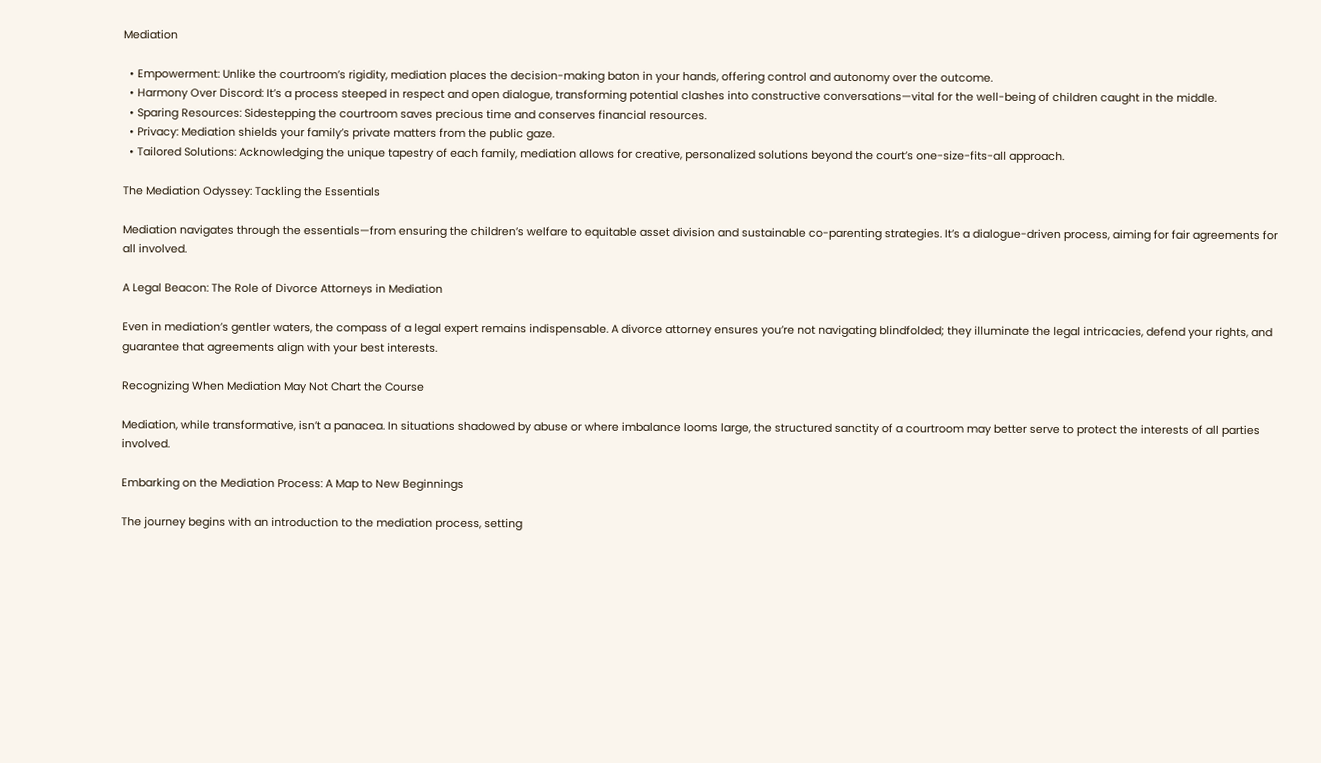Mediation

  • Empowerment: Unlike the courtroom’s rigidity, mediation places the decision-making baton in your hands, offering control and autonomy over the outcome.
  • Harmony Over Discord: It’s a process steeped in respect and open dialogue, transforming potential clashes into constructive conversations—vital for the well-being of children caught in the middle.
  • Sparing Resources: Sidestepping the courtroom saves precious time and conserves financial resources.
  • Privacy: Mediation shields your family’s private matters from the public gaze.
  • Tailored Solutions: Acknowledging the unique tapestry of each family, mediation allows for creative, personalized solutions beyond the court’s one-size-fits-all approach.

The Mediation Odyssey: Tackling the Essentials

Mediation navigates through the essentials—from ensuring the children’s welfare to equitable asset division and sustainable co-parenting strategies. It’s a dialogue-driven process, aiming for fair agreements for all involved.

A Legal Beacon: The Role of Divorce Attorneys in Mediation

Even in mediation’s gentler waters, the compass of a legal expert remains indispensable. A divorce attorney ensures you’re not navigating blindfolded; they illuminate the legal intricacies, defend your rights, and guarantee that agreements align with your best interests.

Recognizing When Mediation May Not Chart the Course

Mediation, while transformative, isn’t a panacea. In situations shadowed by abuse or where imbalance looms large, the structured sanctity of a courtroom may better serve to protect the interests of all parties involved.

Embarking on the Mediation Process: A Map to New Beginnings

The journey begins with an introduction to the mediation process, setting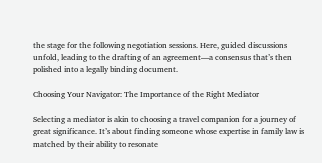the stage for the following negotiation sessions. Here, guided discussions unfold, leading to the drafting of an agreement—a consensus that’s then polished into a legally binding document.

Choosing Your Navigator: The Importance of the Right Mediator

Selecting a mediator is akin to choosing a travel companion for a journey of great significance. It’s about finding someone whose expertise in family law is matched by their ability to resonate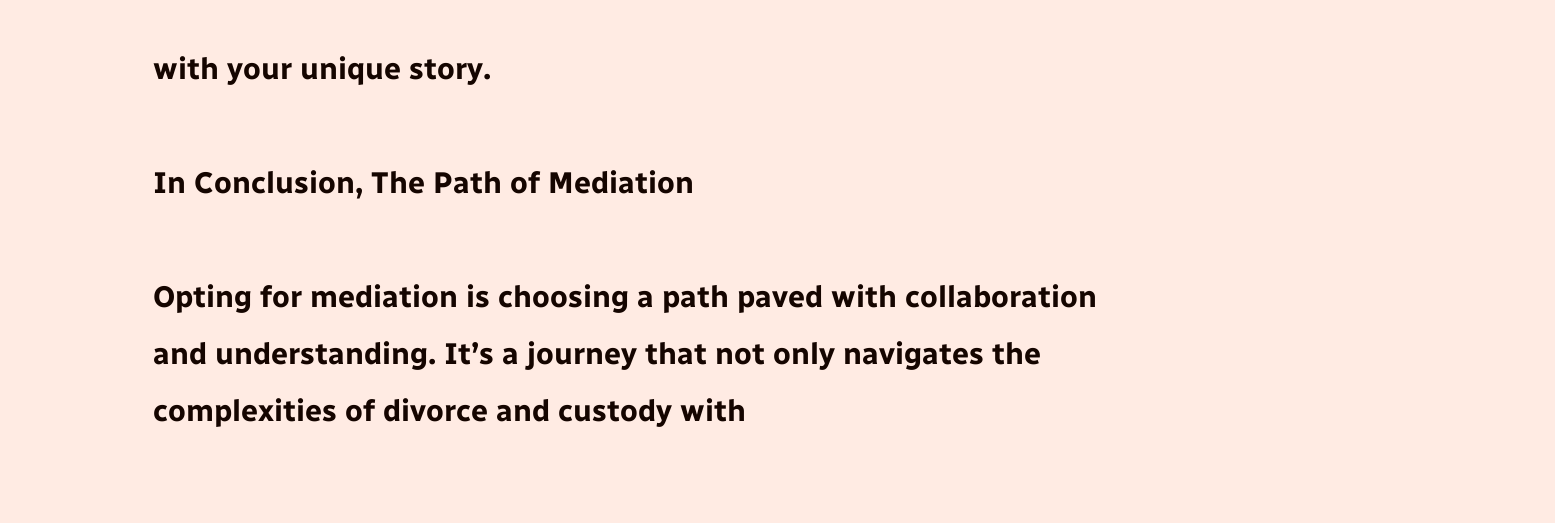with your unique story.

In Conclusion, The Path of Mediation

Opting for mediation is choosing a path paved with collaboration and understanding. It’s a journey that not only navigates the complexities of divorce and custody with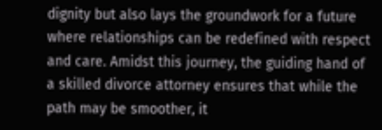dignity but also lays the groundwork for a future where relationships can be redefined with respect and care. Amidst this journey, the guiding hand of a skilled divorce attorney ensures that while the path may be smoother, it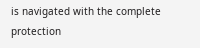is navigated with the complete protection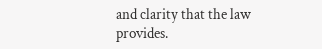and clarity that the law provides.